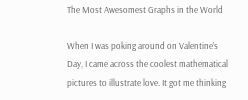The Most Awesomest Graphs in the World

When I was poking around on Valentine’s Day, I came across the coolest mathematical pictures to illustrate love. It got me thinking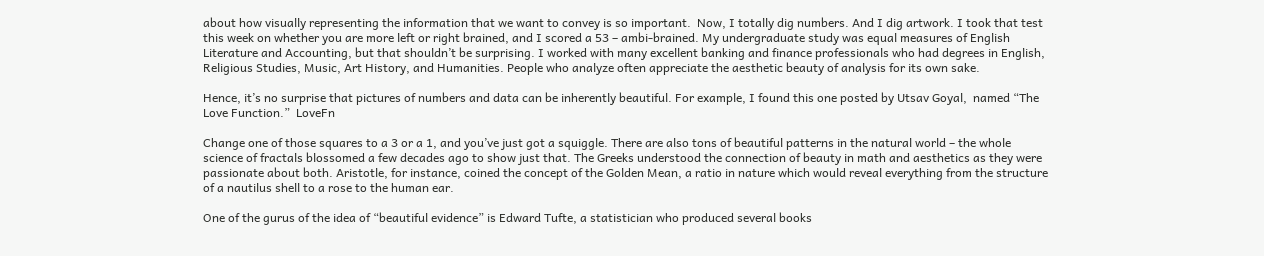about how visually representing the information that we want to convey is so important.  Now, I totally dig numbers. And I dig artwork. I took that test this week on whether you are more left or right brained, and I scored a 53 – ambi-brained. My undergraduate study was equal measures of English Literature and Accounting, but that shouldn’t be surprising. I worked with many excellent banking and finance professionals who had degrees in English, Religious Studies, Music, Art History, and Humanities. People who analyze often appreciate the aesthetic beauty of analysis for its own sake.

Hence, it’s no surprise that pictures of numbers and data can be inherently beautiful. For example, I found this one posted by Utsav Goyal,  named “The Love Function.”  LoveFn

Change one of those squares to a 3 or a 1, and you’ve just got a squiggle. There are also tons of beautiful patterns in the natural world – the whole science of fractals blossomed a few decades ago to show just that. The Greeks understood the connection of beauty in math and aesthetics as they were passionate about both. Aristotle, for instance, coined the concept of the Golden Mean, a ratio in nature which would reveal everything from the structure of a nautilus shell to a rose to the human ear.

One of the gurus of the idea of “beautiful evidence” is Edward Tufte, a statistician who produced several books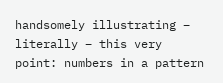handsomely illustrating – literally – this very point: numbers in a pattern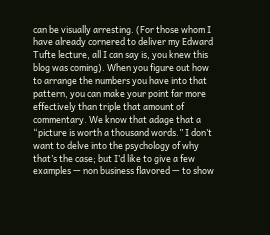can be visually arresting. (For those whom I have already cornered to deliver my Edward Tufte lecture, all I can say is, you knew this blog was coming). When you figure out how to arrange the numbers you have into that pattern, you can make your point far more effectively than triple that amount of commentary. We know that adage that a “picture is worth a thousand words.” I don’t want to delve into the psychology of why that’s the case; but I’d like to give a few examples — non business flavored — to show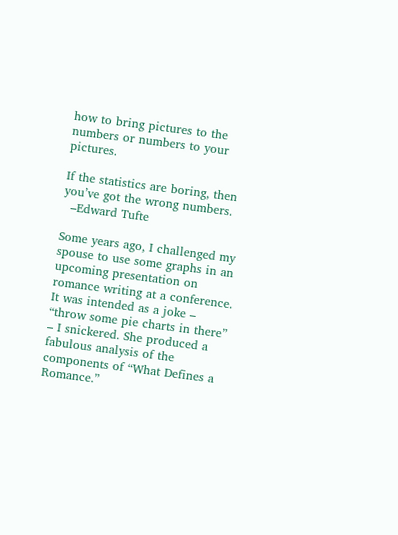how to bring pictures to the numbers or numbers to your pictures.

If the statistics are boring, then you’ve got the wrong numbers.
  –Edward Tufte

Some years ago, I challenged my spouse to use some graphs in an upcoming presentation on romance writing at a conference. It was intended as a joke – “throw some pie charts in there” – I snickered. She produced a fabulous analysis of the components of “What Defines a Romance.”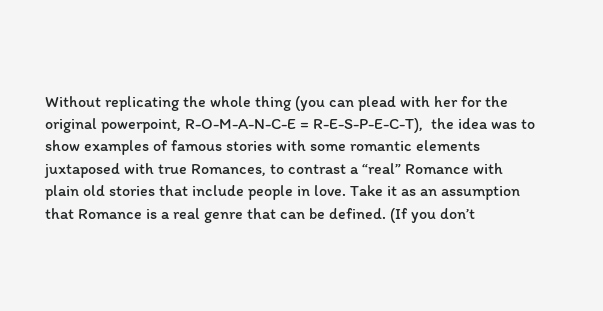Without replicating the whole thing (you can plead with her for the original powerpoint, R-O-M-A-N-C-E = R-E-S-P-E-C-T),  the idea was to show examples of famous stories with some romantic elements juxtaposed with true Romances, to contrast a “real” Romance with plain old stories that include people in love. Take it as an assumption that Romance is a real genre that can be defined. (If you don’t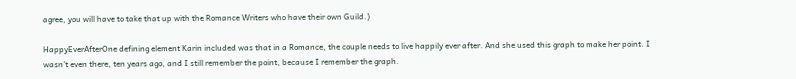agree, you will have to take that up with the Romance Writers who have their own Guild.)

HappyEverAfterOne defining element Karin included was that in a Romance, the couple needs to live happily ever after. And she used this graph to make her point. I wasn’t even there, ten years ago, and I still remember the point, because I remember the graph.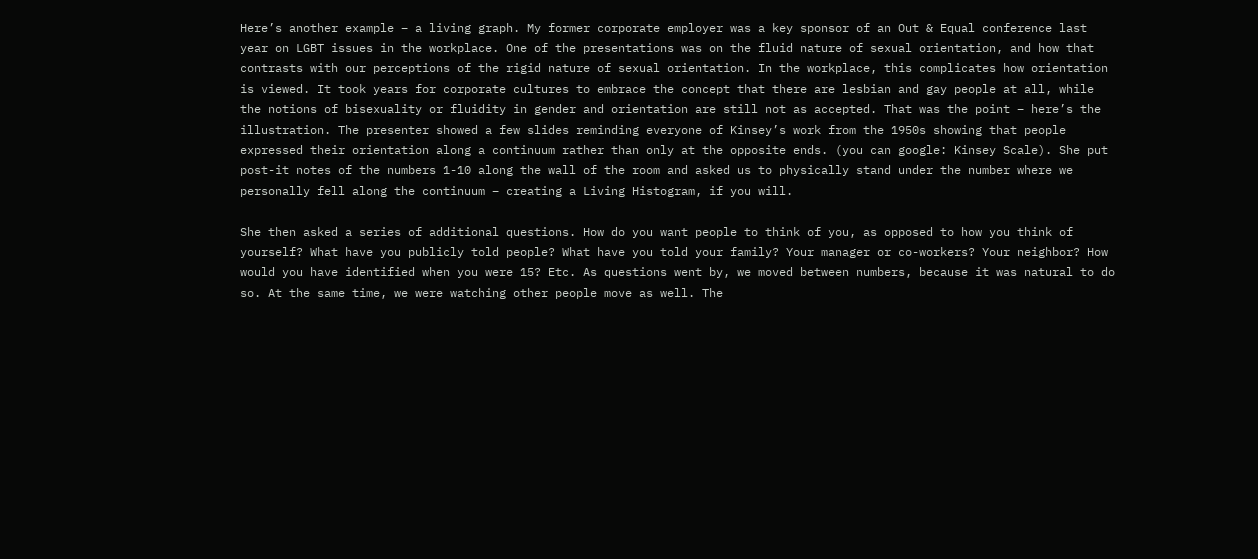Here’s another example – a living graph. My former corporate employer was a key sponsor of an Out & Equal conference last year on LGBT issues in the workplace. One of the presentations was on the fluid nature of sexual orientation, and how that contrasts with our perceptions of the rigid nature of sexual orientation. In the workplace, this complicates how orientation is viewed. It took years for corporate cultures to embrace the concept that there are lesbian and gay people at all, while the notions of bisexuality or fluidity in gender and orientation are still not as accepted. That was the point – here’s the illustration. The presenter showed a few slides reminding everyone of Kinsey’s work from the 1950s showing that people expressed their orientation along a continuum rather than only at the opposite ends. (you can google: Kinsey Scale). She put post-it notes of the numbers 1-10 along the wall of the room and asked us to physically stand under the number where we personally fell along the continuum – creating a Living Histogram, if you will.

She then asked a series of additional questions. How do you want people to think of you, as opposed to how you think of yourself? What have you publicly told people? What have you told your family? Your manager or co-workers? Your neighbor? How would you have identified when you were 15? Etc. As questions went by, we moved between numbers, because it was natural to do so. At the same time, we were watching other people move as well. The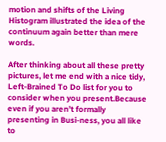motion and shifts of the Living Histogram illustrated the idea of the continuum again better than mere words.

After thinking about all these pretty pictures, let me end with a nice tidy, Left-Brained To Do list for you to consider when you present.Because even if you aren’t formally presenting in Busi-ness, you all like to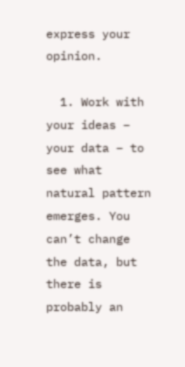express your opinion.

  1. Work with your ideas – your data – to see what natural pattern emerges. You can’t change the data, but there is probably an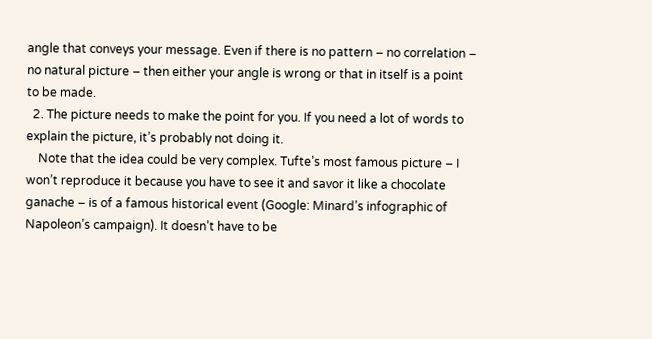angle that conveys your message. Even if there is no pattern – no correlation – no natural picture – then either your angle is wrong or that in itself is a point to be made.
  2. The picture needs to make the point for you. If you need a lot of words to explain the picture, it’s probably not doing it.
    Note that the idea could be very complex. Tufte’s most famous picture – I won’t reproduce it because you have to see it and savor it like a chocolate ganache – is of a famous historical event (Google: Minard’s infographic of Napoleon’s campaign). It doesn’t have to be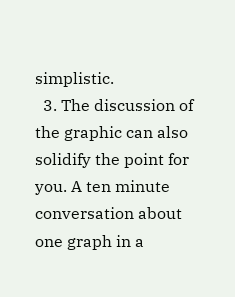simplistic.
  3. The discussion of the graphic can also solidify the point for you. A ten minute conversation about one graph in a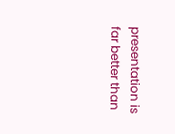presentation is far better than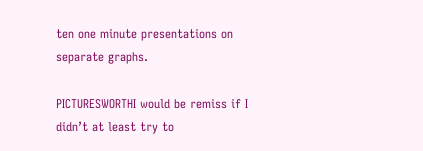ten one minute presentations on separate graphs.

PICTURESWORTHI would be remiss if I didn’t at least try to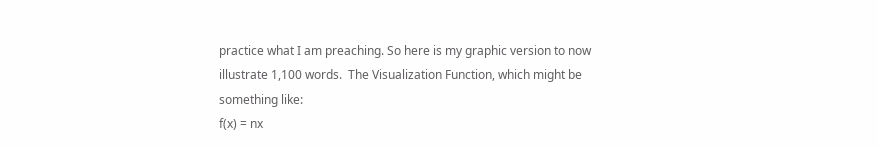practice what I am preaching. So here is my graphic version to now illustrate 1,100 words.  The Visualization Function, which might be something like:
f(x) = nx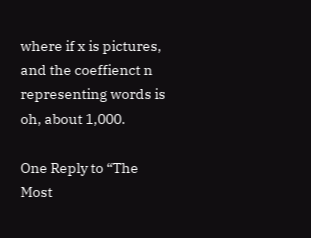where if x is pictures, and the coeffienct n representing words is oh, about 1,000.

One Reply to “The Most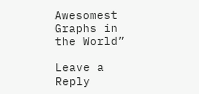Awesomest Graphs in the World”

Leave a Reply